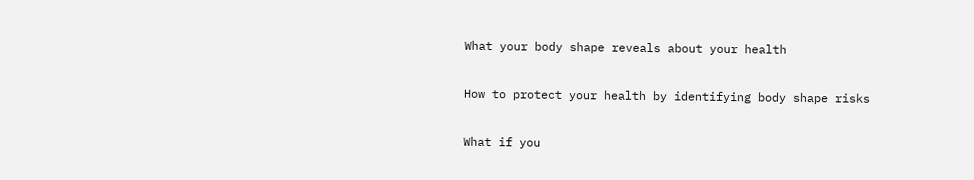What your body shape reveals about your health

How to protect your health by identifying body shape risks

What if you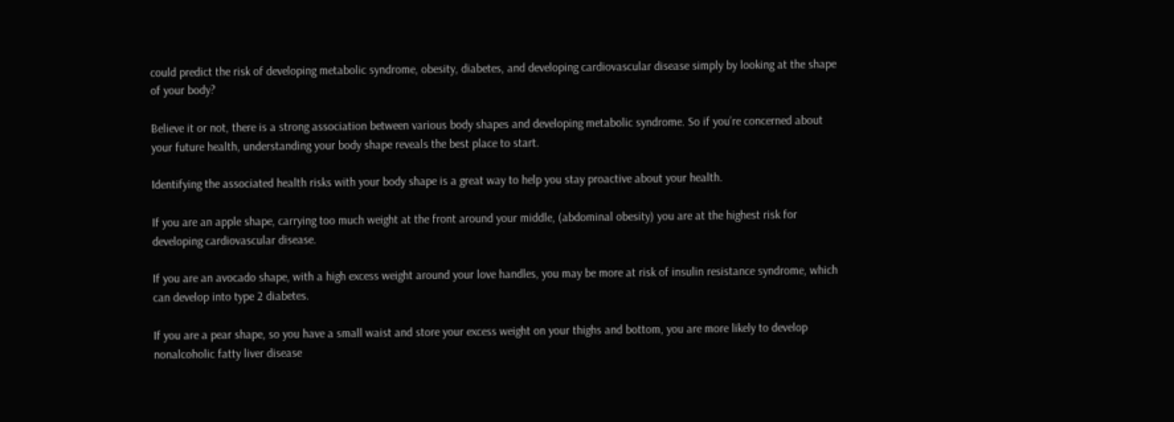could predict the risk of developing metabolic syndrome, obesity, diabetes, and developing cardiovascular disease simply by looking at the shape of your body?

Believe it or not, there is a strong association between various body shapes and developing metabolic syndrome. So if you’re concerned about your future health, understanding your body shape reveals the best place to start.

Identifying the associated health risks with your body shape is a great way to help you stay proactive about your health.

If you are an apple shape, carrying too much weight at the front around your middle, (abdominal obesity) you are at the highest risk for developing cardiovascular disease.

If you are an avocado shape, with a high excess weight around your love handles, you may be more at risk of insulin resistance syndrome, which can develop into type 2 diabetes.

If you are a pear shape, so you have a small waist and store your excess weight on your thighs and bottom, you are more likely to develop nonalcoholic fatty liver disease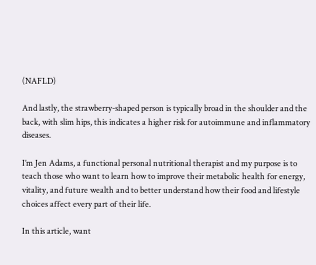(NAFLD)

And lastly, the strawberry-shaped person is typically broad in the shoulder and the back, with slim hips, this indicates a higher risk for autoimmune and inflammatory diseases.

I’m Jen Adams, a functional personal nutritional therapist and my purpose is to teach those who want to learn how to improve their metabolic health for energy, vitality, and future wealth and to better understand how their food and lifestyle choices affect every part of their life.

In this article, want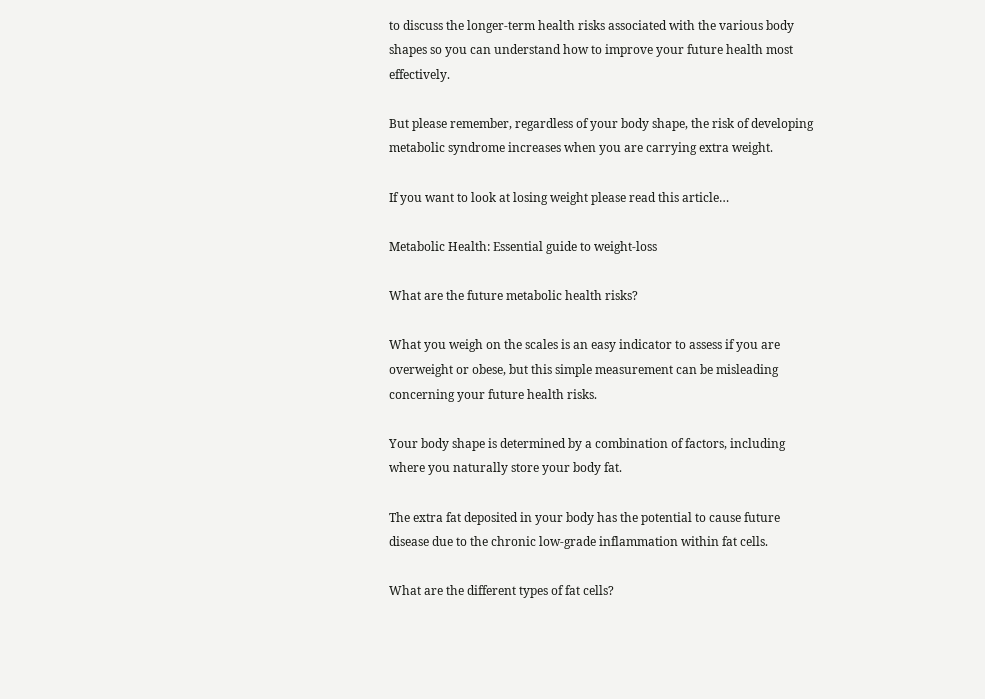to discuss the longer-term health risks associated with the various body shapes so you can understand how to improve your future health most effectively.

But please remember, regardless of your body shape, the risk of developing metabolic syndrome increases when you are carrying extra weight.

If you want to look at losing weight please read this article…

Metabolic Health: Essential guide to weight-loss

What are the future metabolic health risks?

What you weigh on the scales is an easy indicator to assess if you are overweight or obese, but this simple measurement can be misleading concerning your future health risks.

Your body shape is determined by a combination of factors, including where you naturally store your body fat.

The extra fat deposited in your body has the potential to cause future disease due to the chronic low-grade inflammation within fat cells.

What are the different types of fat cells?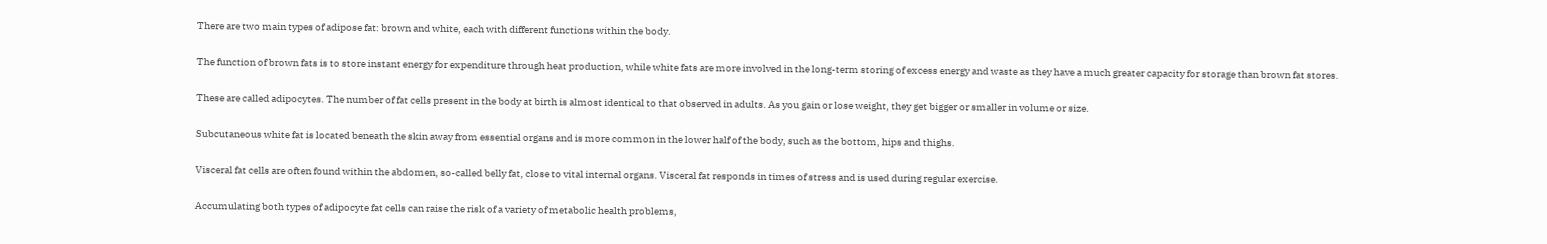There are two main types of adipose fat: brown and white, each with different functions within the body.

The function of brown fats is to store instant energy for expenditure through heat production, while white fats are more involved in the long-term storing of excess energy and waste as they have a much greater capacity for storage than brown fat stores.

These are called adipocytes. The number of fat cells present in the body at birth is almost identical to that observed in adults. As you gain or lose weight, they get bigger or smaller in volume or size.

Subcutaneous white fat is located beneath the skin away from essential organs and is more common in the lower half of the body, such as the bottom, hips and thighs.

Visceral fat cells are often found within the abdomen, so-called belly fat, close to vital internal organs. Visceral fat responds in times of stress and is used during regular exercise.

Accumulating both types of adipocyte fat cells can raise the risk of a variety of metabolic health problems,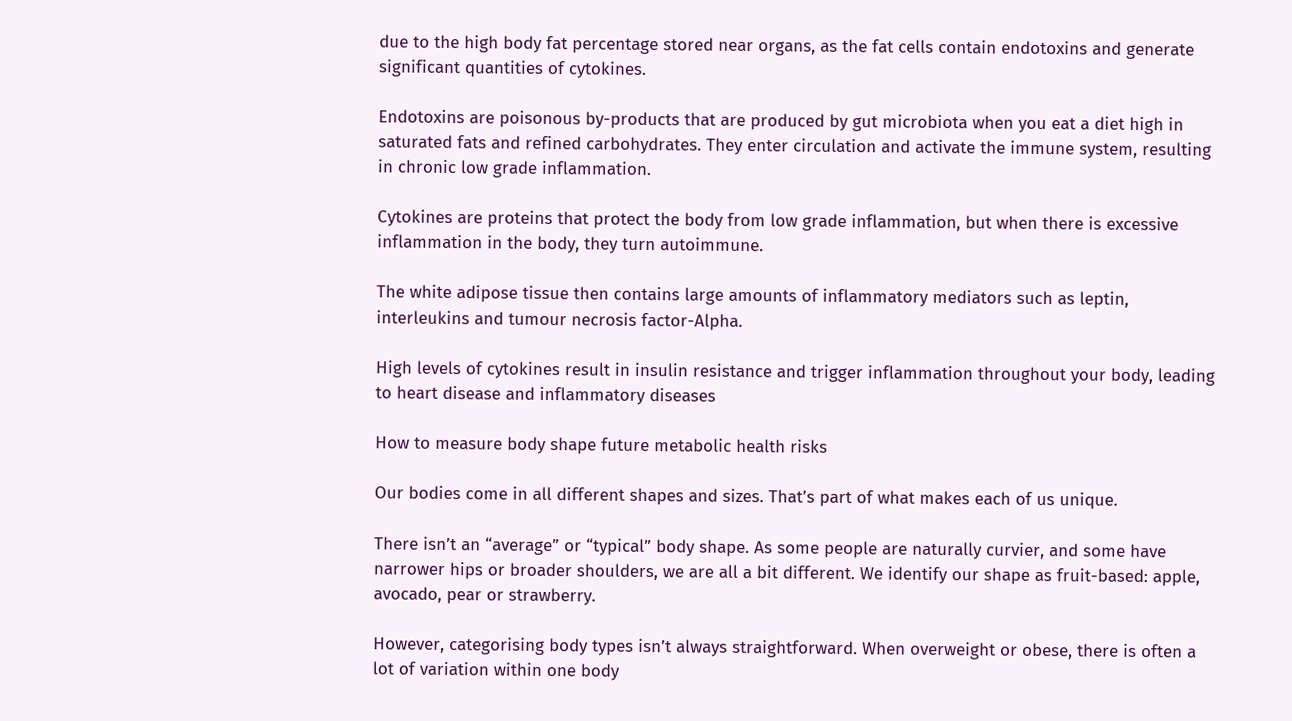due to the high body fat percentage stored near organs, as the fat cells contain endotoxins and generate significant quantities of cytokines.

Endotoxins are poisonous by-products that are produced by gut microbiota when you eat a diet high in saturated fats and refined carbohydrates. They enter circulation and activate the immune system, resulting in chronic low grade inflammation.

Cytokines are proteins that protect the body from low grade inflammation, but when there is excessive inflammation in the body, they turn autoimmune.

The white adipose tissue then contains large amounts of inflammatory mediators such as leptin, interleukins and tumour necrosis factor-Alpha.

High levels of cytokines result in insulin resistance and trigger inflammation throughout your body, leading to heart disease and inflammatory diseases

How to measure body shape future metabolic health risks

Our bodies come in all different shapes and sizes. That’s part of what makes each of us unique.

There isn’t an “average” or “typical” body shape. As some people are naturally curvier, and some have narrower hips or broader shoulders, we are all a bit different. We identify our shape as fruit-based: apple, avocado, pear or strawberry.

However, categorising body types isn’t always straightforward. When overweight or obese, there is often a lot of variation within one body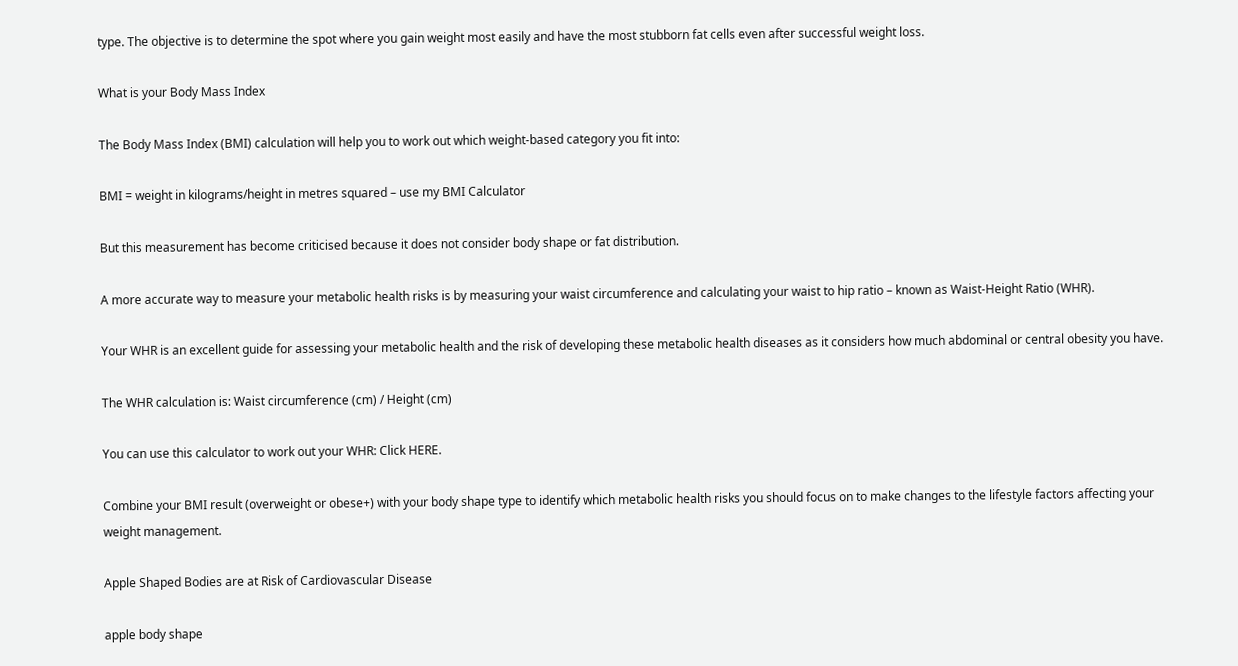type. The objective is to determine the spot where you gain weight most easily and have the most stubborn fat cells even after successful weight loss.

What is your Body Mass Index

The Body Mass Index (BMI) calculation will help you to work out which weight-based category you fit into:

BMI = weight in kilograms/height in metres squared – use my BMI Calculator

But this measurement has become criticised because it does not consider body shape or fat distribution.

A more accurate way to measure your metabolic health risks is by measuring your waist circumference and calculating your waist to hip ratio – known as Waist-Height Ratio (WHR).

Your WHR is an excellent guide for assessing your metabolic health and the risk of developing these metabolic health diseases as it considers how much abdominal or central obesity you have.

The WHR calculation is: Waist circumference (cm) / Height (cm)

You can use this calculator to work out your WHR: Click HERE.

Combine your BMI result (overweight or obese+) with your body shape type to identify which metabolic health risks you should focus on to make changes to the lifestyle factors affecting your weight management.

Apple Shaped Bodies are at Risk of Cardiovascular Disease

apple body shape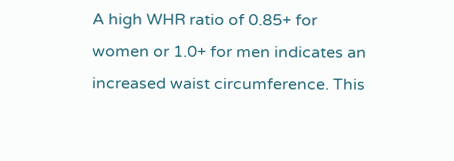A high WHR ratio of 0.85+ for women or 1.0+ for men indicates an increased waist circumference. This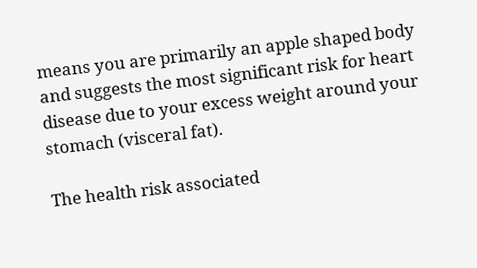means you are primarily an apple shaped body and suggests the most significant risk for heart disease due to your excess weight around your stomach (visceral fat).

The health risk associated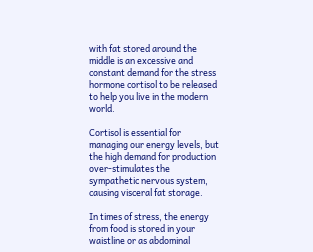with fat stored around the middle is an excessive and constant demand for the stress hormone cortisol to be released to help you live in the modern world.

Cortisol is essential for managing our energy levels, but the high demand for production over-stimulates the sympathetic nervous system, causing visceral fat storage.

In times of stress, the energy from food is stored in your waistline or as abdominal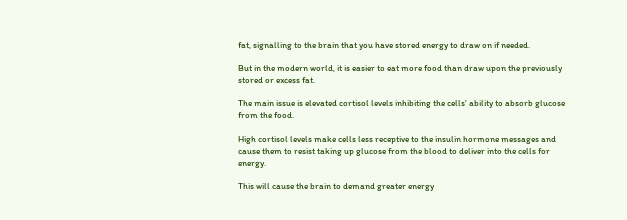fat, signalling to the brain that you have stored energy to draw on if needed.

But in the modern world, it is easier to eat more food than draw upon the previously stored or excess fat.

The main issue is elevated cortisol levels inhibiting the cells’ ability to absorb glucose from the food.

High cortisol levels make cells less receptive to the insulin hormone messages and cause them to resist taking up glucose from the blood to deliver into the cells for energy.

This will cause the brain to demand greater energy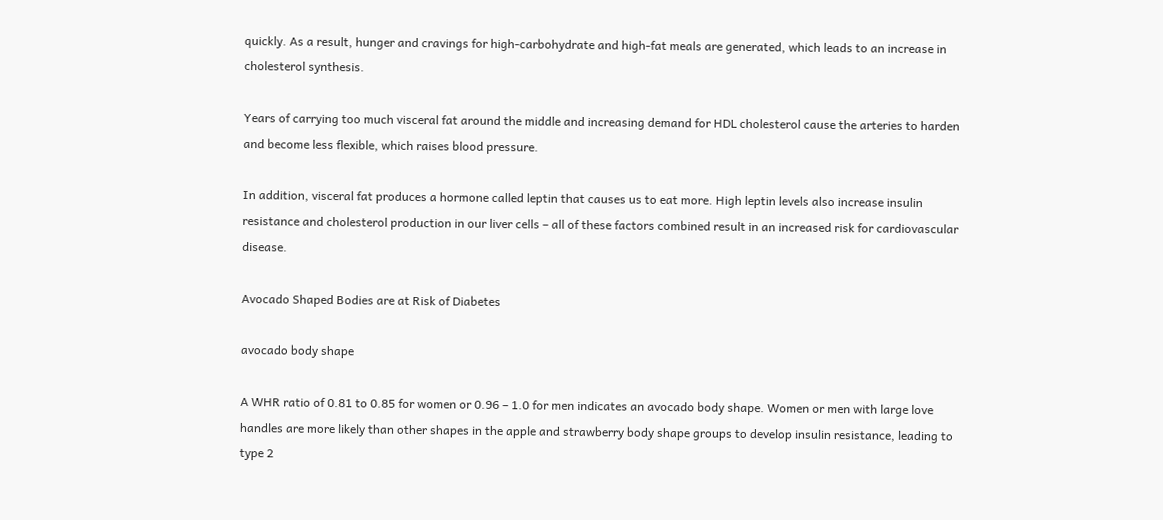quickly. As a result, hunger and cravings for high-carbohydrate and high-fat meals are generated, which leads to an increase in cholesterol synthesis.

Years of carrying too much visceral fat around the middle and increasing demand for HDL cholesterol cause the arteries to harden and become less flexible, which raises blood pressure.

In addition, visceral fat produces a hormone called leptin that causes us to eat more. High leptin levels also increase insulin resistance and cholesterol production in our liver cells – all of these factors combined result in an increased risk for cardiovascular disease.

Avocado Shaped Bodies are at Risk of Diabetes

avocado body shape

A WHR ratio of 0.81 to 0.85 for women or 0.96 – 1.0 for men indicates an avocado body shape. Women or men with large love handles are more likely than other shapes in the apple and strawberry body shape groups to develop insulin resistance, leading to type 2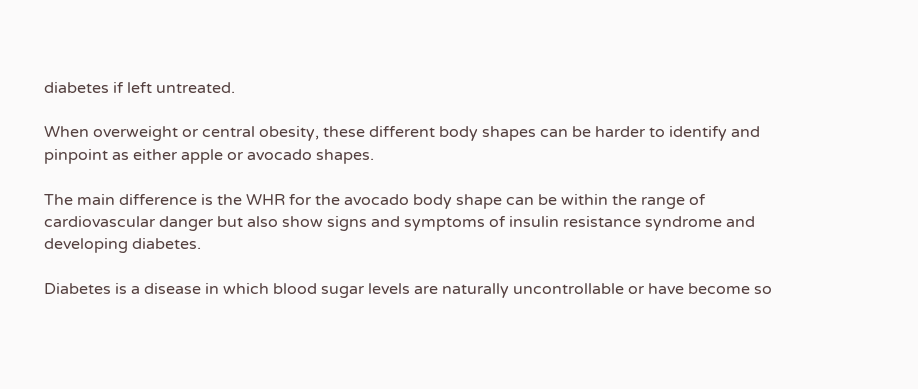diabetes if left untreated.

When overweight or central obesity, these different body shapes can be harder to identify and pinpoint as either apple or avocado shapes.

The main difference is the WHR for the avocado body shape can be within the range of cardiovascular danger but also show signs and symptoms of insulin resistance syndrome and developing diabetes.

Diabetes is a disease in which blood sugar levels are naturally uncontrollable or have become so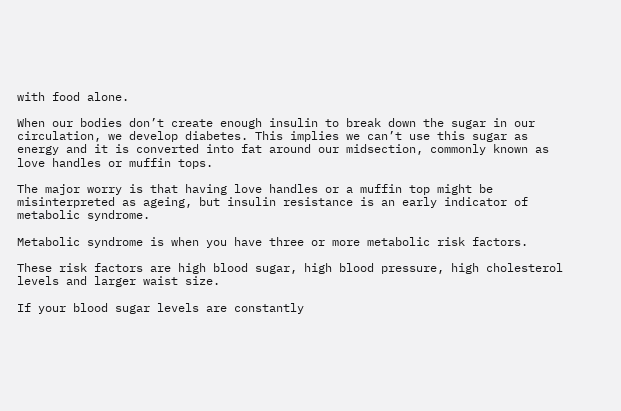with food alone.

When our bodies don’t create enough insulin to break down the sugar in our circulation, we develop diabetes. This implies we can’t use this sugar as energy and it is converted into fat around our midsection, commonly known as love handles or muffin tops.

The major worry is that having love handles or a muffin top might be misinterpreted as ageing, but insulin resistance is an early indicator of metabolic syndrome.

Metabolic syndrome is when you have three or more metabolic risk factors.

These risk factors are high blood sugar, high blood pressure, high cholesterol levels and larger waist size.

If your blood sugar levels are constantly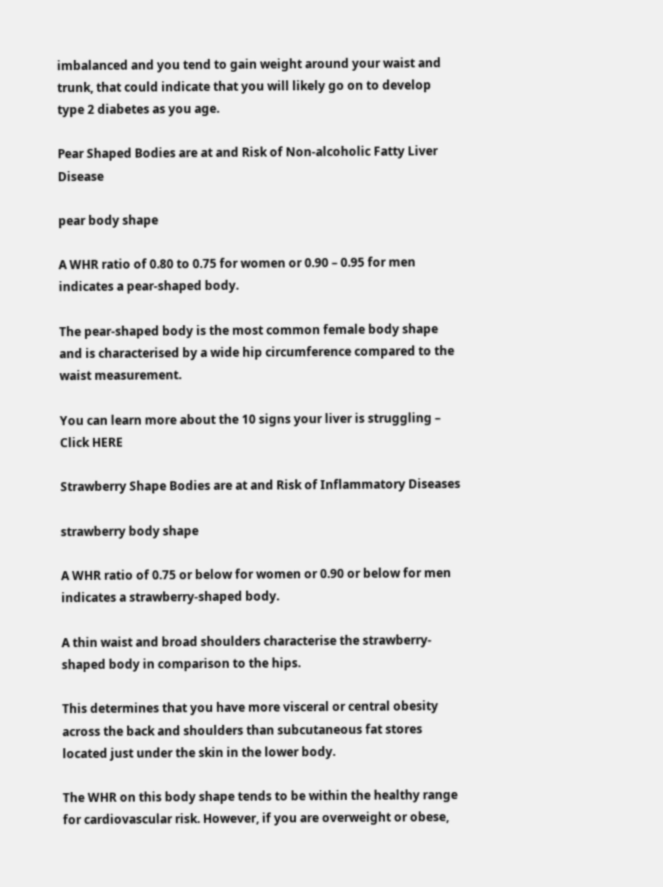imbalanced and you tend to gain weight around your waist and trunk, that could indicate that you will likely go on to develop type 2 diabetes as you age.

Pear Shaped Bodies are at and Risk of Non-alcoholic Fatty Liver Disease

pear body shape

A WHR ratio of 0.80 to 0.75 for women or 0.90 – 0.95 for men indicates a pear-shaped body.

The pear-shaped body is the most common female body shape and is characterised by a wide hip circumference compared to the waist measurement.

You can learn more about the 10 signs your liver is struggling – Click HERE

Strawberry Shape Bodies are at and Risk of Inflammatory Diseases

strawberry body shape

A WHR ratio of 0.75 or below for women or 0.90 or below for men indicates a strawberry-shaped body.

A thin waist and broad shoulders characterise the strawberry-shaped body in comparison to the hips.

This determines that you have more visceral or central obesity across the back and shoulders than subcutaneous fat stores located just under the skin in the lower body.

The WHR on this body shape tends to be within the healthy range for cardiovascular risk. However, if you are overweight or obese,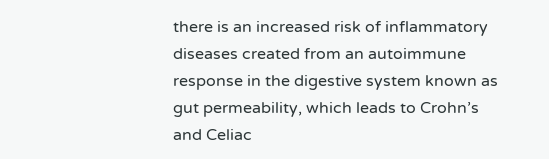there is an increased risk of inflammatory diseases created from an autoimmune response in the digestive system known as gut permeability, which leads to Crohn’s and Celiac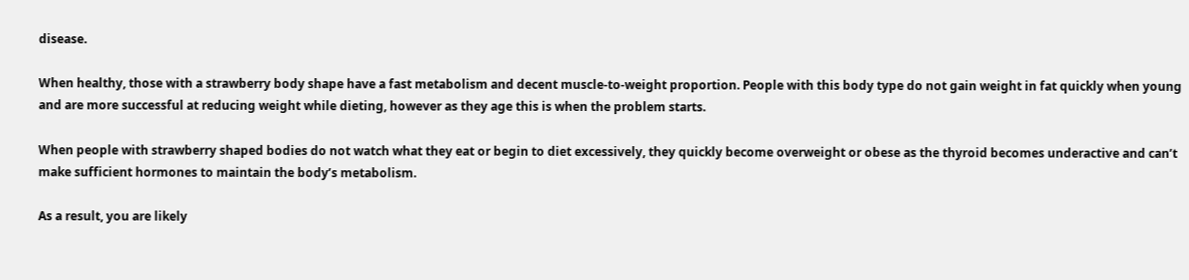disease.

When healthy, those with a strawberry body shape have a fast metabolism and decent muscle-to-weight proportion. People with this body type do not gain weight in fat quickly when young and are more successful at reducing weight while dieting, however as they age this is when the problem starts.

When people with strawberry shaped bodies do not watch what they eat or begin to diet excessively, they quickly become overweight or obese as the thyroid becomes underactive and can’t make sufficient hormones to maintain the body’s metabolism.

As a result, you are likely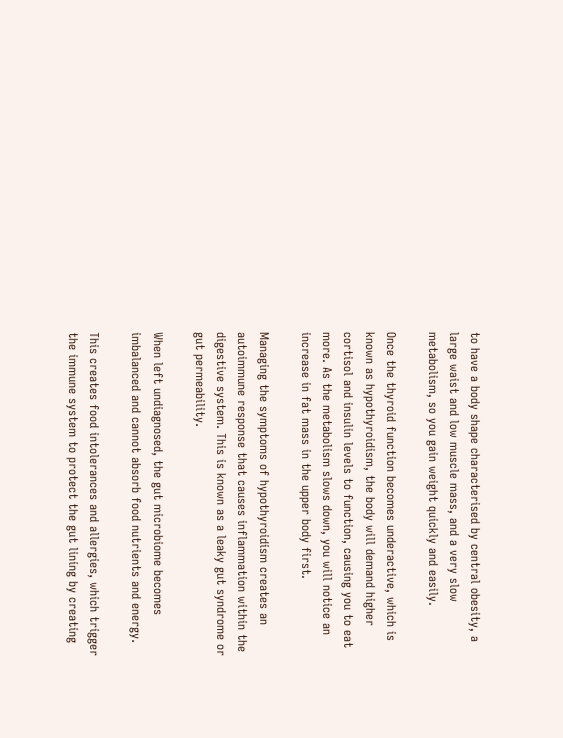to have a body shape characterised by central obesity, a large waist and low muscle mass, and a very slow metabolism, so you gain weight quickly and easily.

Once the thyroid function becomes underactive, which is known as hypothyroidism, the body will demand higher cortisol and insulin levels to function, causing you to eat more. As the metabolism slows down, you will notice an increase in fat mass in the upper body first.

Managing the symptoms of hypothyroidism creates an autoimmune response that causes inflammation within the digestive system. This is known as a leaky gut syndrome or gut permeability.

When left undiagnosed, the gut microbiome becomes imbalanced and cannot absorb food nutrients and energy.

This creates food intolerances and allergies, which trigger the immune system to protect the gut lining by creating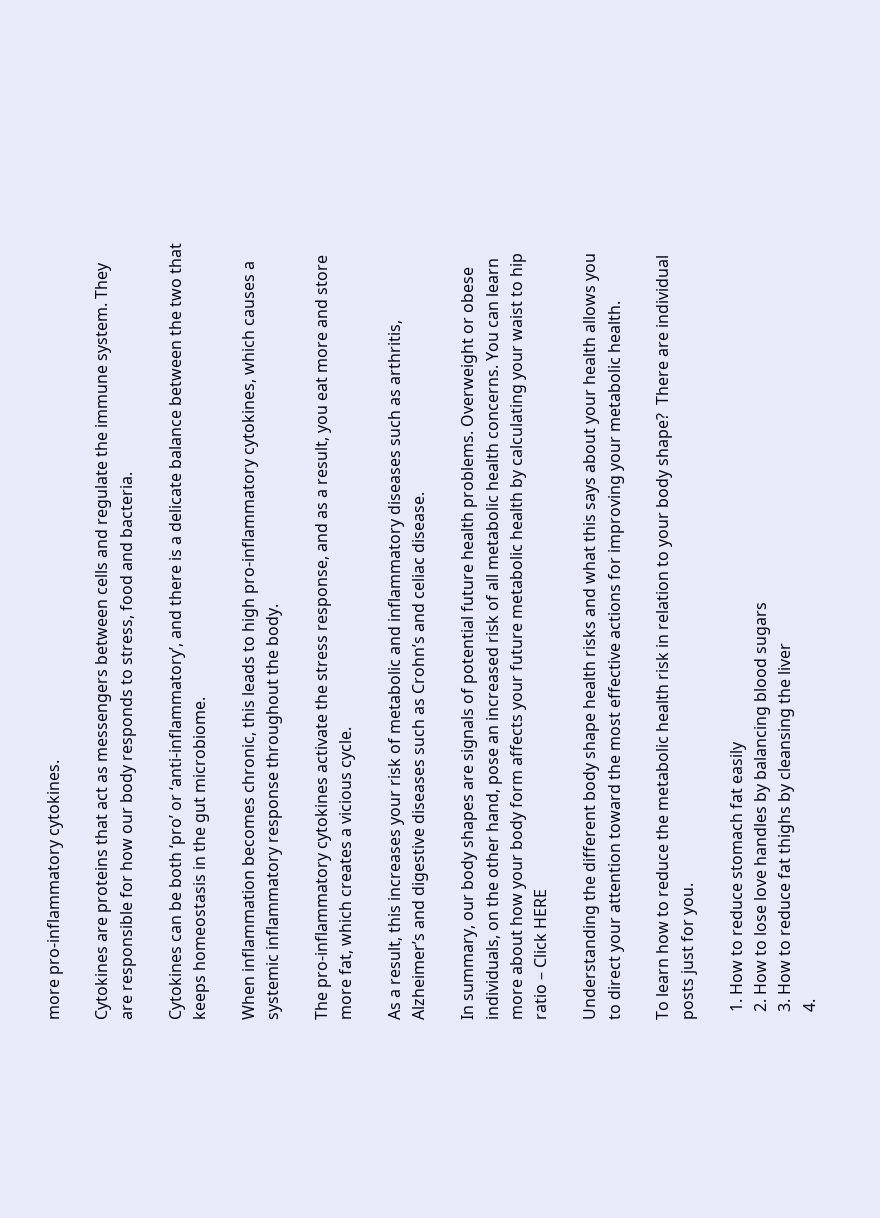more pro-inflammatory cytokines.

Cytokines are proteins that act as messengers between cells and regulate the immune system. They are responsible for how our body responds to stress, food and bacteria.

Cytokines can be both ‘pro’ or ‘anti-inflammatory’, and there is a delicate balance between the two that keeps homeostasis in the gut microbiome.

When inflammation becomes chronic, this leads to high pro-inflammatory cytokines, which causes a systemic inflammatory response throughout the body.

The pro-inflammatory cytokines activate the stress response, and as a result, you eat more and store more fat, which creates a vicious cycle.

As a result, this increases your risk of metabolic and inflammatory diseases such as arthritis, Alzheimer’s and digestive diseases such as Crohn’s and celiac disease.

In summary, our body shapes are signals of potential future health problems. Overweight or obese individuals, on the other hand, pose an increased risk of all metabolic health concerns. You can learn more about how your body form affects your future metabolic health by calculating your waist to hip ratio – Click HERE

Understanding the different body shape health risks and what this says about your health allows you to direct your attention toward the most effective actions for improving your metabolic health.

To learn how to reduce the metabolic health risk in relation to your body shape?  There are individual posts just for you.

  1. How to reduce stomach fat easily
  2. How to lose love handles by balancing blood sugars
  3. How to reduce fat thighs by cleansing the liver
  4.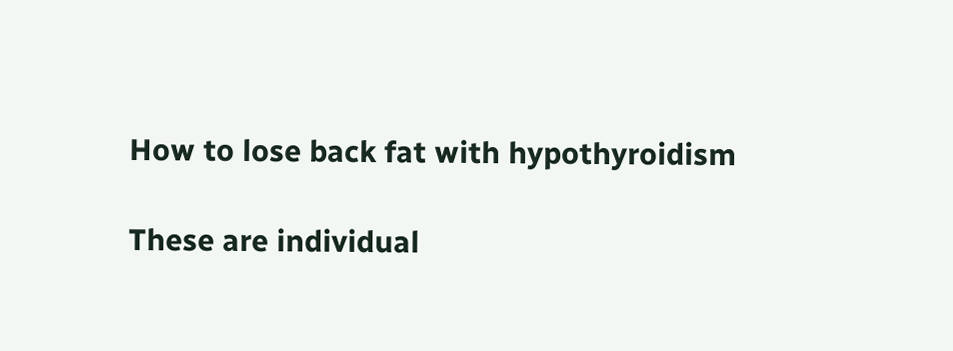How to lose back fat with hypothyroidism

These are individual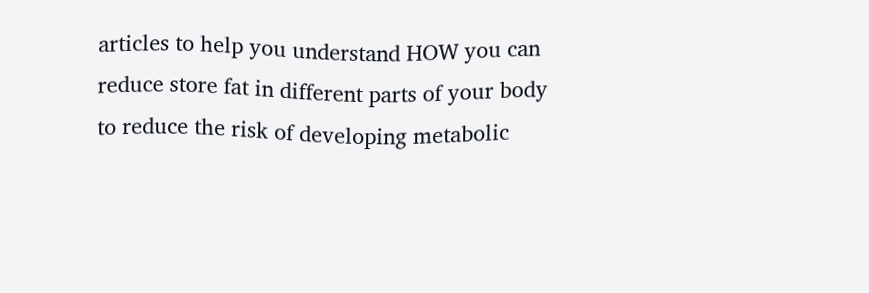articles to help you understand HOW you can reduce store fat in different parts of your body to reduce the risk of developing metabolic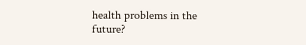health problems in the future?